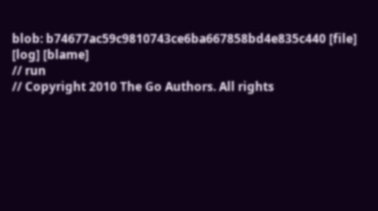blob: b74677ac59c9810743ce6ba667858bd4e835c440 [file] [log] [blame]
// run
// Copyright 2010 The Go Authors. All rights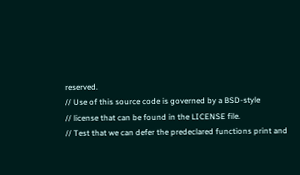reserved.
// Use of this source code is governed by a BSD-style
// license that can be found in the LICENSE file.
// Test that we can defer the predeclared functions print and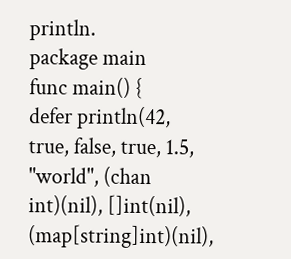println.
package main
func main() {
defer println(42, true, false, true, 1.5, "world", (chan int)(nil), []int(nil), (map[string]int)(nil),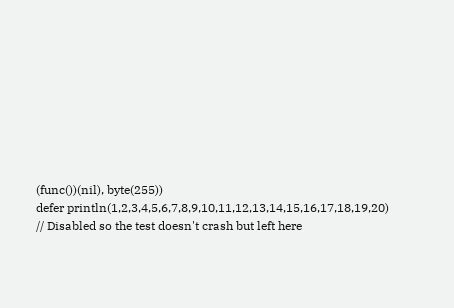(func())(nil), byte(255))
defer println(1,2,3,4,5,6,7,8,9,10,11,12,13,14,15,16,17,18,19,20)
// Disabled so the test doesn't crash but left here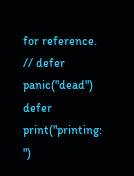for reference.
// defer panic("dead")
defer print("printing: ")